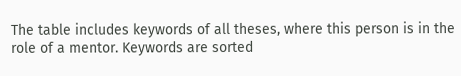The table includes keywords of all theses, where this person is in the role of a mentor. Keywords are sorted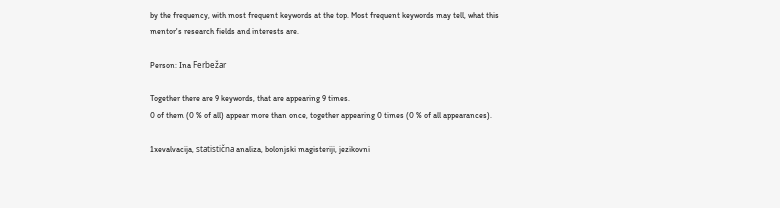by the frequency, with most frequent keywords at the top. Most frequent keywords may tell, what this mentor's research fields and interests are.

Person: Ina Ferbežar

Together there are 9 keywords, that are appearing 9 times.
0 of them (0 % of all) appear more than once, together appearing 0 times (0 % of all appearances).

1xevalvacija, statistična analiza, bolonjski magisteriji, jezikovni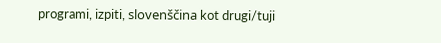programi, izpiti, slovenščina kot drugi/tuji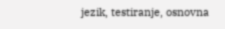jezik, testiranje, osnovna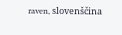raven, slovenščina